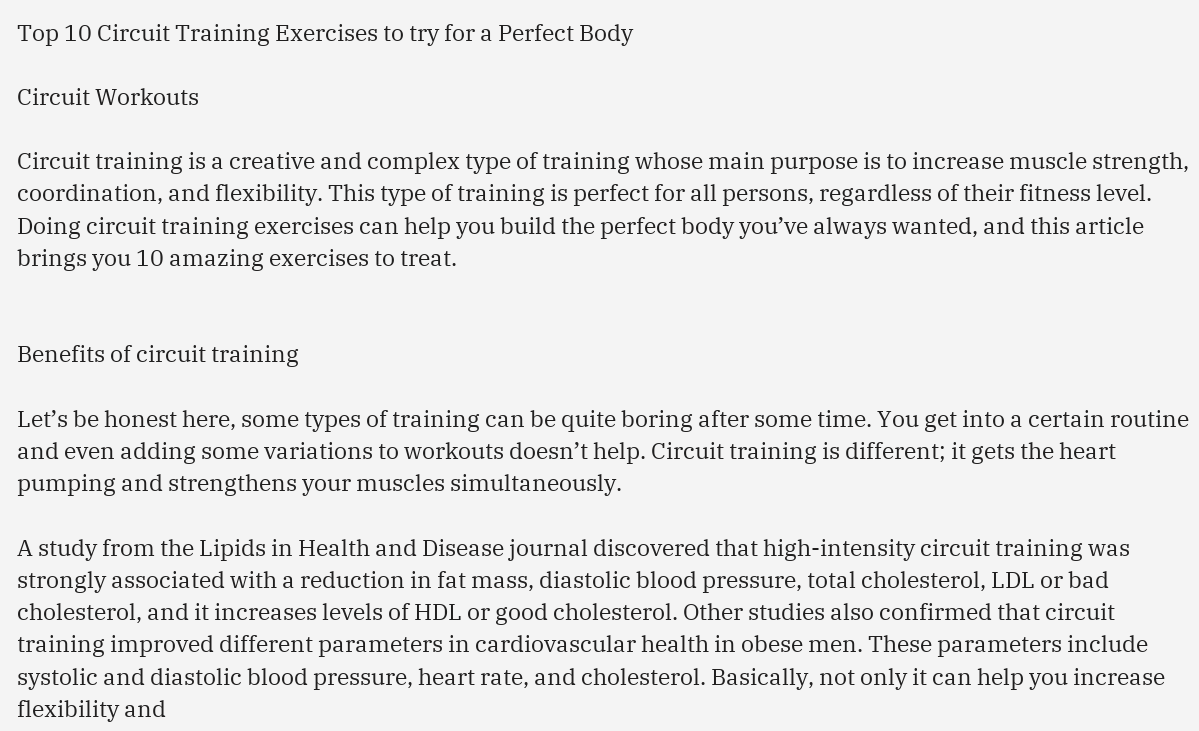Top 10 Circuit Training Exercises to try for a Perfect Body

Circuit Workouts

Circuit training is a creative and complex type of training whose main purpose is to increase muscle strength, coordination, and flexibility. This type of training is perfect for all persons, regardless of their fitness level. Doing circuit training exercises can help you build the perfect body you’ve always wanted, and this article brings you 10 amazing exercises to treat.


Benefits of circuit training

Let’s be honest here, some types of training can be quite boring after some time. You get into a certain routine and even adding some variations to workouts doesn’t help. Circuit training is different; it gets the heart pumping and strengthens your muscles simultaneously.

A study from the Lipids in Health and Disease journal discovered that high-intensity circuit training was strongly associated with a reduction in fat mass, diastolic blood pressure, total cholesterol, LDL or bad cholesterol, and it increases levels of HDL or good cholesterol. Other studies also confirmed that circuit training improved different parameters in cardiovascular health in obese men. These parameters include systolic and diastolic blood pressure, heart rate, and cholesterol. Basically, not only it can help you increase flexibility and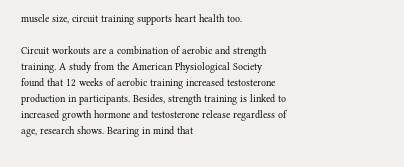muscle size, circuit training supports heart health too.

Circuit workouts are a combination of aerobic and strength training. A study from the American Physiological Society found that 12 weeks of aerobic training increased testosterone production in participants. Besides, strength training is linked to increased growth hormone and testosterone release regardless of age, research shows. Bearing in mind that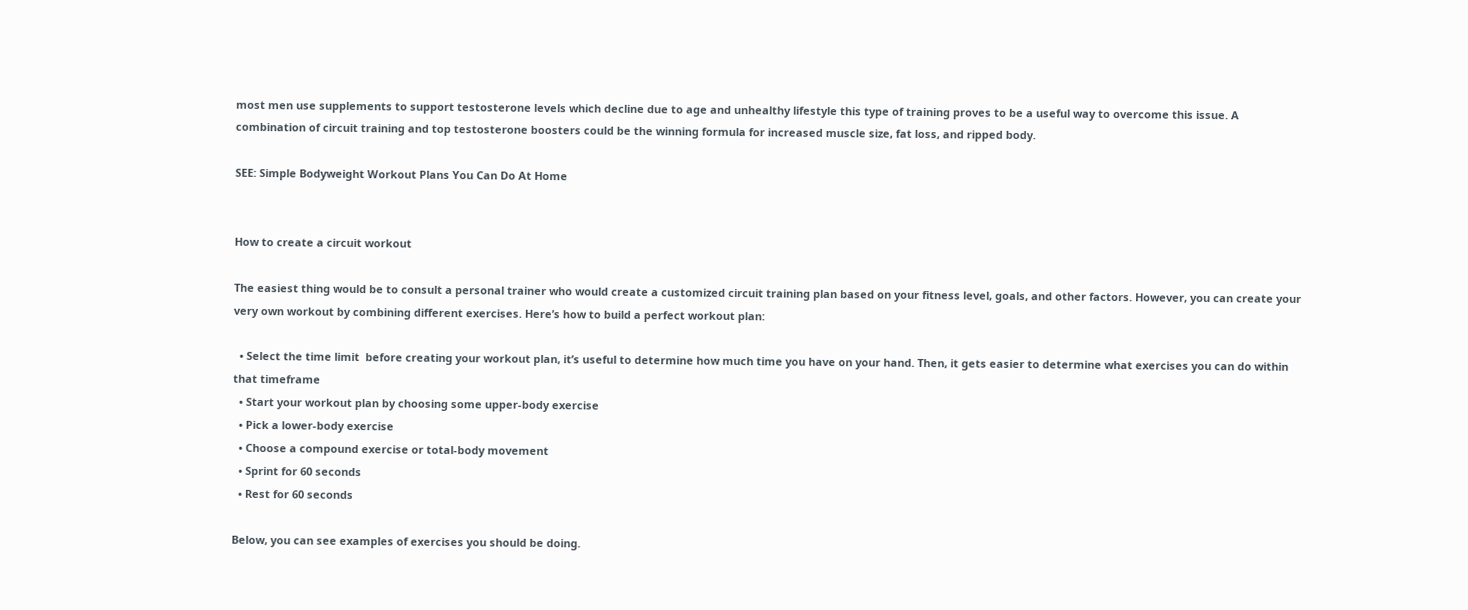most men use supplements to support testosterone levels which decline due to age and unhealthy lifestyle this type of training proves to be a useful way to overcome this issue. A combination of circuit training and top testosterone boosters could be the winning formula for increased muscle size, fat loss, and ripped body.

SEE: Simple Bodyweight Workout Plans You Can Do At Home


How to create a circuit workout

The easiest thing would be to consult a personal trainer who would create a customized circuit training plan based on your fitness level, goals, and other factors. However, you can create your very own workout by combining different exercises. Here’s how to build a perfect workout plan:

  • Select the time limit  before creating your workout plan, it’s useful to determine how much time you have on your hand. Then, it gets easier to determine what exercises you can do within that timeframe
  • Start your workout plan by choosing some upper-body exercise
  • Pick a lower-body exercise
  • Choose a compound exercise or total-body movement
  • Sprint for 60 seconds
  • Rest for 60 seconds

Below, you can see examples of exercises you should be doing.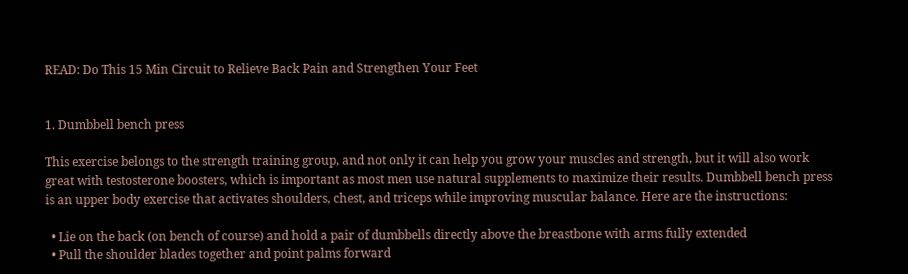READ: Do This 15 Min Circuit to Relieve Back Pain and Strengthen Your Feet


1. Dumbbell bench press

This exercise belongs to the strength training group, and not only it can help you grow your muscles and strength, but it will also work great with testosterone boosters, which is important as most men use natural supplements to maximize their results. Dumbbell bench press is an upper body exercise that activates shoulders, chest, and triceps while improving muscular balance. Here are the instructions:

  • Lie on the back (on bench of course) and hold a pair of dumbbells directly above the breastbone with arms fully extended
  • Pull the shoulder blades together and point palms forward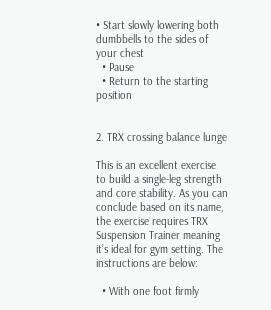• Start slowly lowering both dumbbells to the sides of your chest
  • Pause
  • Return to the starting position


2. TRX crossing balance lunge

This is an excellent exercise to build a single-leg strength and core stability. As you can conclude based on its name, the exercise requires TRX Suspension Trainer meaning it’s ideal for gym setting. The instructions are below:

  • With one foot firmly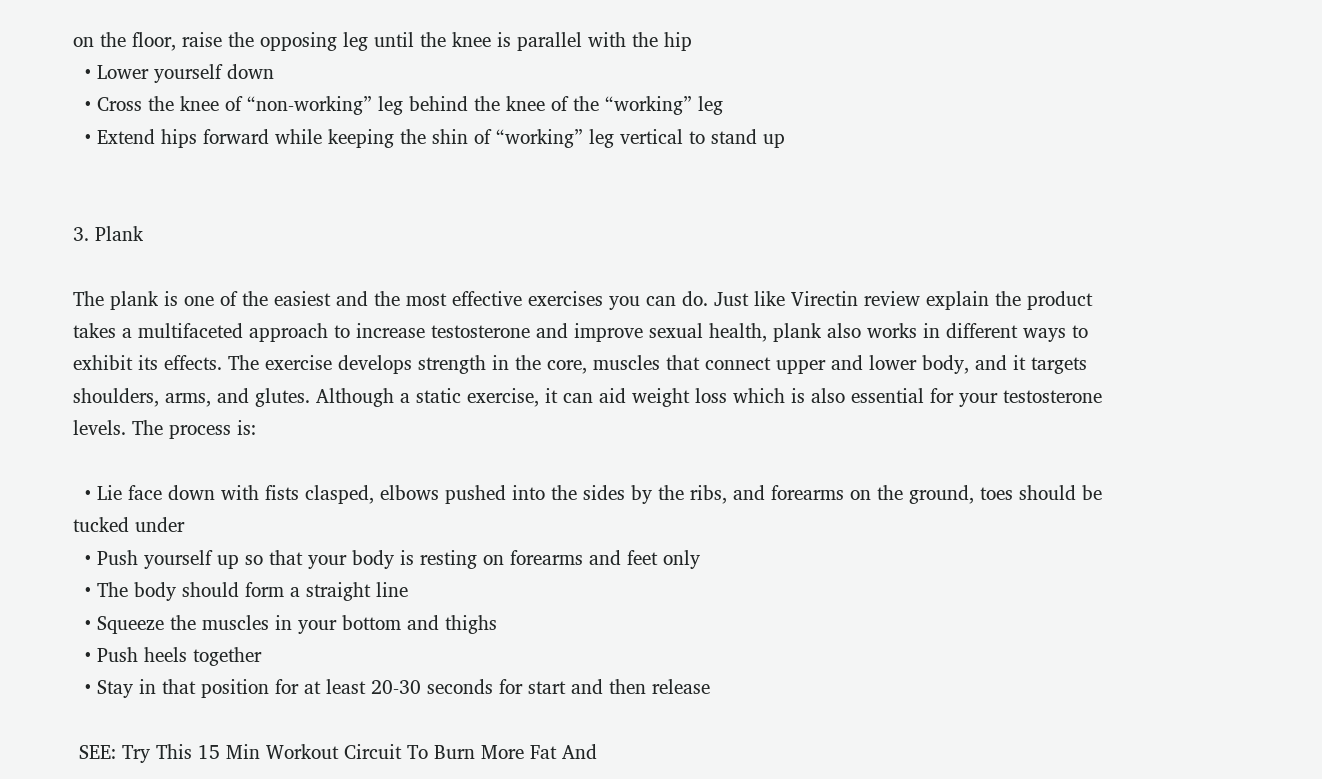on the floor, raise the opposing leg until the knee is parallel with the hip
  • Lower yourself down
  • Cross the knee of “non-working” leg behind the knee of the “working” leg
  • Extend hips forward while keeping the shin of “working” leg vertical to stand up


3. Plank

The plank is one of the easiest and the most effective exercises you can do. Just like Virectin review explain the product takes a multifaceted approach to increase testosterone and improve sexual health, plank also works in different ways to exhibit its effects. The exercise develops strength in the core, muscles that connect upper and lower body, and it targets shoulders, arms, and glutes. Although a static exercise, it can aid weight loss which is also essential for your testosterone levels. The process is:

  • Lie face down with fists clasped, elbows pushed into the sides by the ribs, and forearms on the ground, toes should be tucked under
  • Push yourself up so that your body is resting on forearms and feet only
  • The body should form a straight line
  • Squeeze the muscles in your bottom and thighs
  • Push heels together
  • Stay in that position for at least 20-30 seconds for start and then release

 SEE: Try This 15 Min Workout Circuit To Burn More Fat And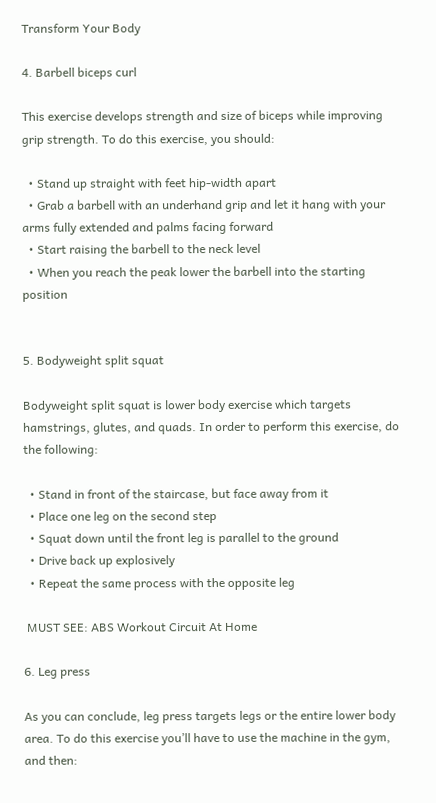Transform Your Body

4. Barbell biceps curl

This exercise develops strength and size of biceps while improving grip strength. To do this exercise, you should:

  • Stand up straight with feet hip-width apart
  • Grab a barbell with an underhand grip and let it hang with your arms fully extended and palms facing forward
  • Start raising the barbell to the neck level
  • When you reach the peak lower the barbell into the starting position


5. Bodyweight split squat

Bodyweight split squat is lower body exercise which targets hamstrings, glutes, and quads. In order to perform this exercise, do the following:

  • Stand in front of the staircase, but face away from it
  • Place one leg on the second step
  • Squat down until the front leg is parallel to the ground
  • Drive back up explosively
  • Repeat the same process with the opposite leg

 MUST SEE: ABS Workout Circuit At Home

6. Leg press

As you can conclude, leg press targets legs or the entire lower body area. To do this exercise you’ll have to use the machine in the gym, and then: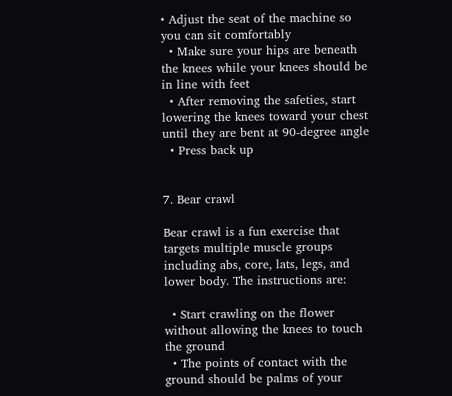• Adjust the seat of the machine so you can sit comfortably
  • Make sure your hips are beneath the knees while your knees should be in line with feet
  • After removing the safeties, start lowering the knees toward your chest until they are bent at 90-degree angle
  • Press back up


7. Bear crawl

Bear crawl is a fun exercise that targets multiple muscle groups including abs, core, lats, legs, and lower body. The instructions are:

  • Start crawling on the flower without allowing the knees to touch the ground
  • The points of contact with the ground should be palms of your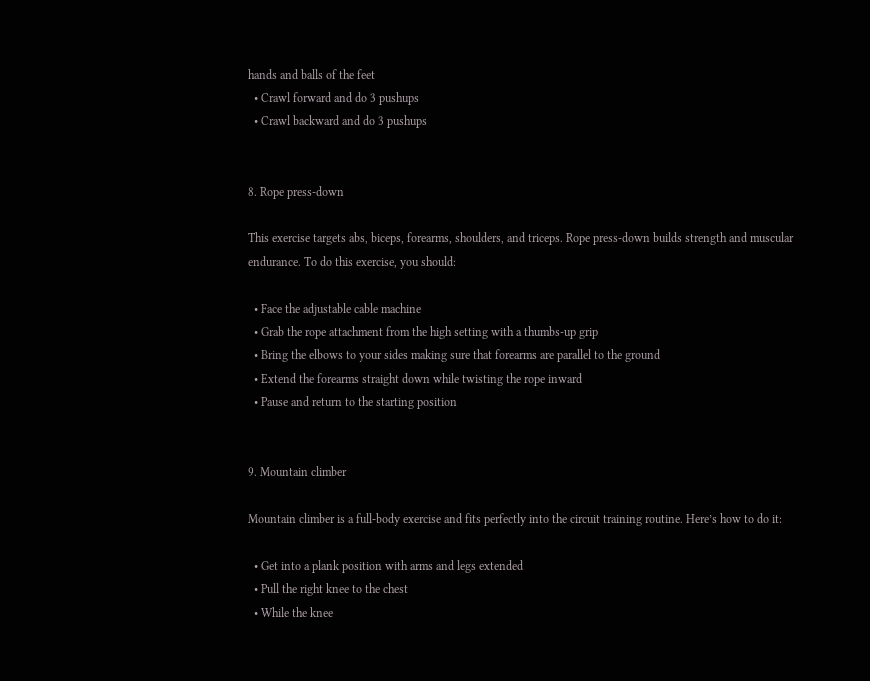hands and balls of the feet
  • Crawl forward and do 3 pushups
  • Crawl backward and do 3 pushups


8. Rope press-down

This exercise targets abs, biceps, forearms, shoulders, and triceps. Rope press-down builds strength and muscular endurance. To do this exercise, you should:

  • Face the adjustable cable machine
  • Grab the rope attachment from the high setting with a thumbs-up grip
  • Bring the elbows to your sides making sure that forearms are parallel to the ground
  • Extend the forearms straight down while twisting the rope inward
  • Pause and return to the starting position


9. Mountain climber

Mountain climber is a full-body exercise and fits perfectly into the circuit training routine. Here’s how to do it:

  • Get into a plank position with arms and legs extended
  • Pull the right knee to the chest
  • While the knee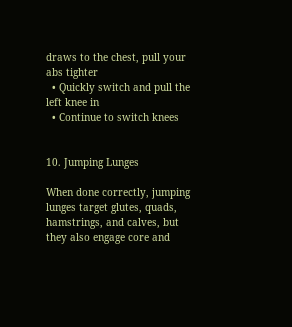draws to the chest, pull your abs tighter
  • Quickly switch and pull the left knee in
  • Continue to switch knees


10. Jumping Lunges

When done correctly, jumping lunges target glutes, quads, hamstrings, and calves, but they also engage core and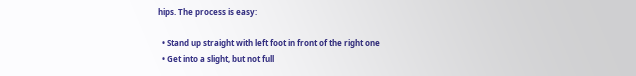hips. The process is easy:

  • Stand up straight with left foot in front of the right one
  • Get into a slight, but not full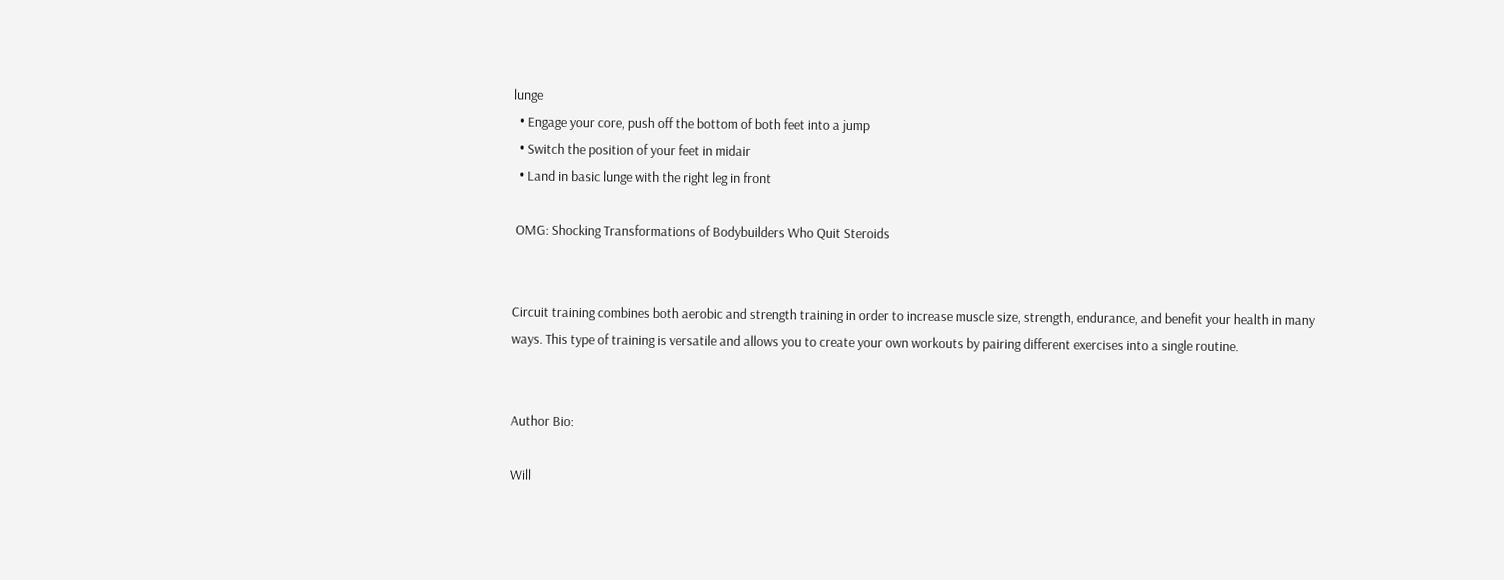lunge
  • Engage your core, push off the bottom of both feet into a jump
  • Switch the position of your feet in midair
  • Land in basic lunge with the right leg in front

 OMG: Shocking Transformations of Bodybuilders Who Quit Steroids


Circuit training combines both aerobic and strength training in order to increase muscle size, strength, endurance, and benefit your health in many ways. This type of training is versatile and allows you to create your own workouts by pairing different exercises into a single routine.


Author Bio:

Will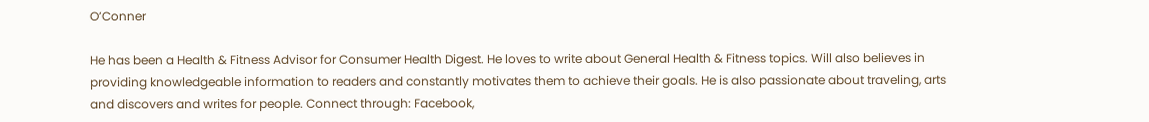O’Conner

He has been a Health & Fitness Advisor for Consumer Health Digest. He loves to write about General Health & Fitness topics. Will also believes in providing knowledgeable information to readers and constantly motivates them to achieve their goals. He is also passionate about traveling, arts and discovers and writes for people. Connect through: Facebook,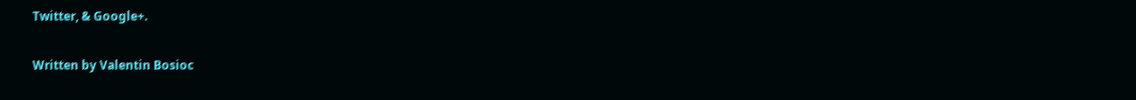Twitter, & Google+.

Written by Valentin Bosioc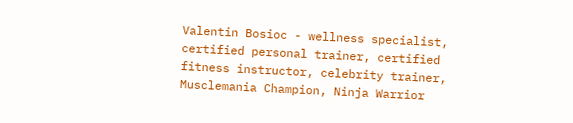Valentin Bosioc - wellness specialist, certified personal trainer, certified fitness instructor, celebrity trainer, Musclemania Champion, Ninja Warrior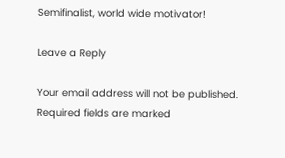Semifinalist, world wide motivator!

Leave a Reply

Your email address will not be published. Required fields are marked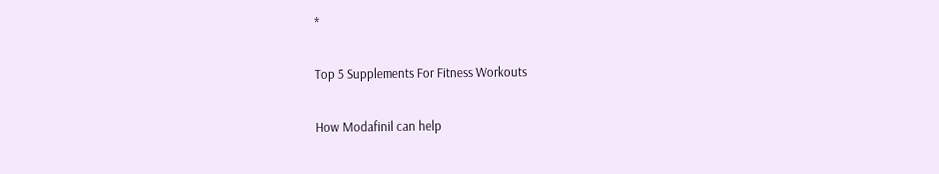*

Top 5 Supplements For Fitness Workouts

How Modafinil can help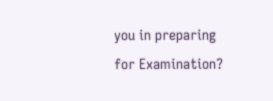you in preparing for Examination?